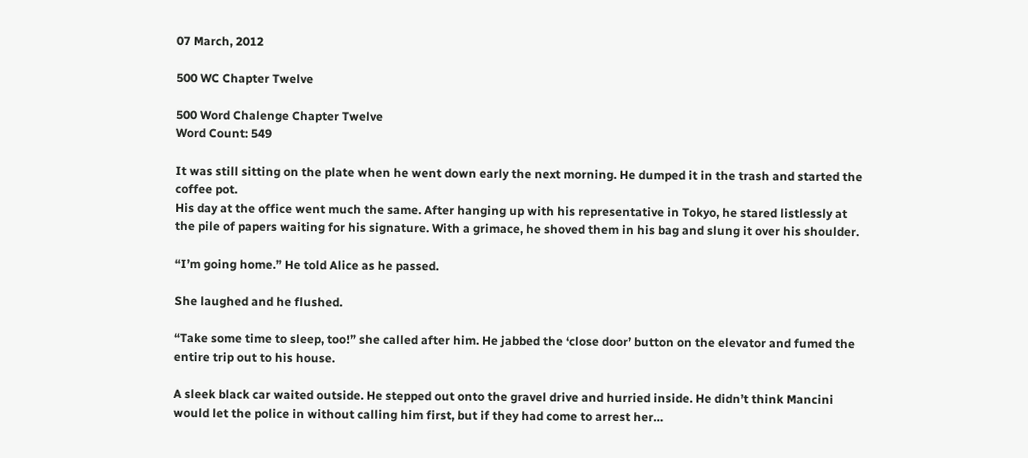07 March, 2012

500 WC Chapter Twelve

500 Word Chalenge Chapter Twelve
Word Count: 549

It was still sitting on the plate when he went down early the next morning. He dumped it in the trash and started the coffee pot.
His day at the office went much the same. After hanging up with his representative in Tokyo, he stared listlessly at the pile of papers waiting for his signature. With a grimace, he shoved them in his bag and slung it over his shoulder.

“I’m going home.” He told Alice as he passed.

She laughed and he flushed.

“Take some time to sleep, too!” she called after him. He jabbed the ‘close door’ button on the elevator and fumed the entire trip out to his house.

A sleek black car waited outside. He stepped out onto the gravel drive and hurried inside. He didn’t think Mancini would let the police in without calling him first, but if they had come to arrest her…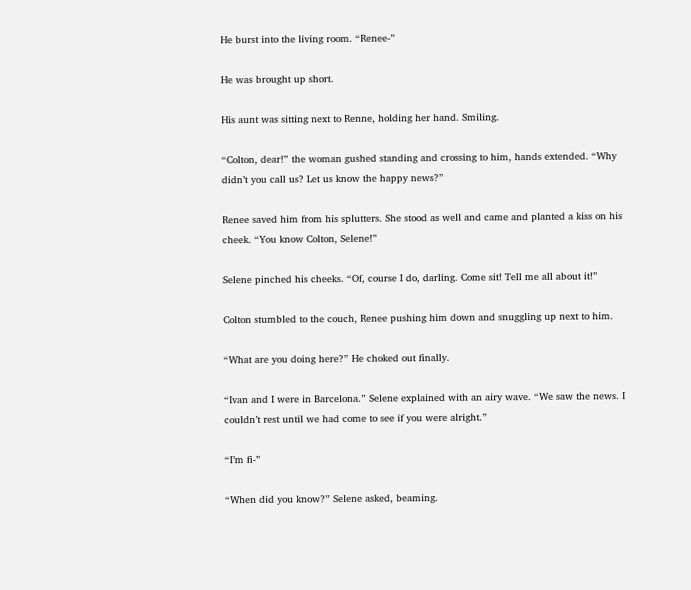He burst into the living room. “Renee-”

He was brought up short.

His aunt was sitting next to Renne, holding her hand. Smiling.

“Colton, dear!” the woman gushed standing and crossing to him, hands extended. “Why didn’t you call us? Let us know the happy news?”

Renee saved him from his splutters. She stood as well and came and planted a kiss on his cheek. “You know Colton, Selene!”

Selene pinched his cheeks. “Of, course I do, darling. Come sit! Tell me all about it!”

Colton stumbled to the couch, Renee pushing him down and snuggling up next to him.

“What are you doing here?” He choked out finally.

“Ivan and I were in Barcelona.” Selene explained with an airy wave. “We saw the news. I couldn’t rest until we had come to see if you were alright.”

“I’m fi-”

“When did you know?” Selene asked, beaming.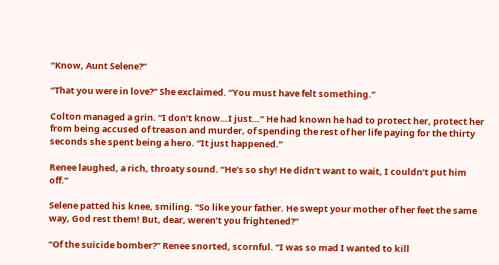“Know, Aunt Selene?”

“That you were in love?” She exclaimed. “You must have felt something.”

Colton managed a grin. “I don’t know…I just…” He had known he had to protect her, protect her from being accused of treason and murder, of spending the rest of her life paying for the thirty seconds she spent being a hero. “It just happened.”

Renee laughed, a rich, throaty sound. “He’s so shy! He didn’t want to wait, I couldn’t put him off.”

Selene patted his knee, smiling. “So like your father. He swept your mother of her feet the same way, God rest them! But, dear, weren’t you frightened?”

“Of the suicide bomber?” Renee snorted, scornful. “I was so mad I wanted to kill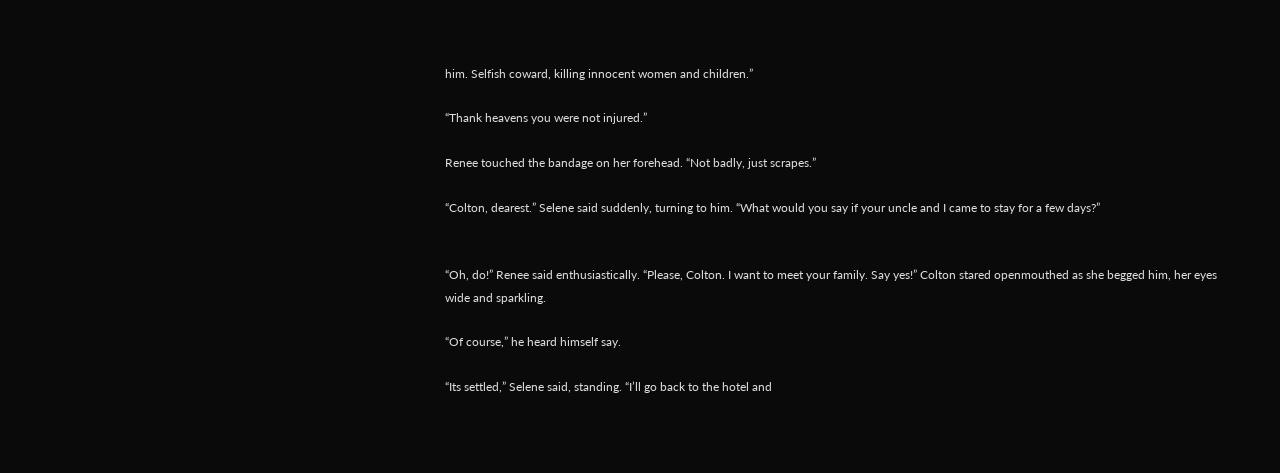him. Selfish coward, killing innocent women and children.”

“Thank heavens you were not injured.”

Renee touched the bandage on her forehead. “Not badly, just scrapes.”

“Colton, dearest.” Selene said suddenly, turning to him. “What would you say if your uncle and I came to stay for a few days?”


“Oh, do!” Renee said enthusiastically. “Please, Colton. I want to meet your family. Say yes!” Colton stared openmouthed as she begged him, her eyes wide and sparkling.

“Of course,” he heard himself say.

“Its settled,” Selene said, standing. “I’ll go back to the hotel and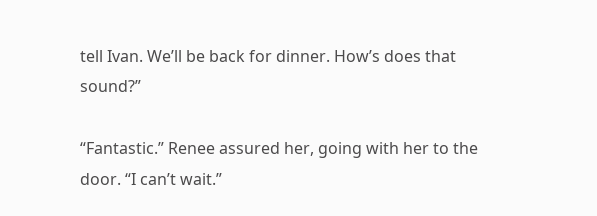tell Ivan. We’ll be back for dinner. How’s does that sound?”

“Fantastic.” Renee assured her, going with her to the door. “I can’t wait.”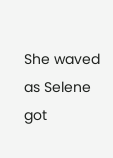She waved as Selene got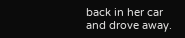back in her car and drove away.